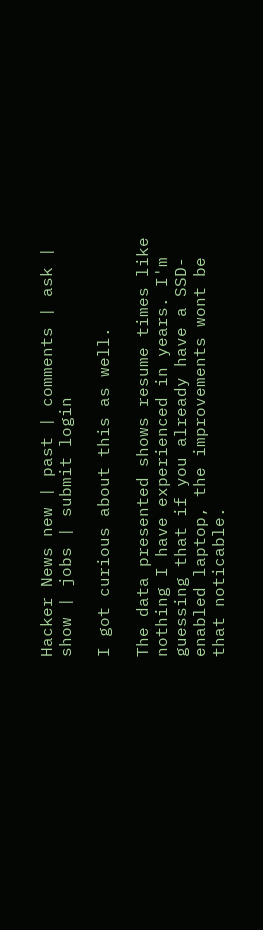Hacker News new | past | comments | ask | show | jobs | submit login

I got curious about this as well.

The data presented shows resume times like nothing I have experienced in years. I'm guessing that if you already have a SSD-enabled laptop, the improvements wont be that noticable.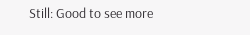Still: Good to see more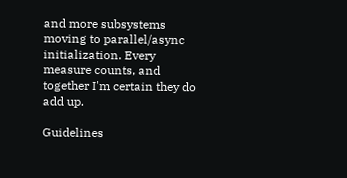and more subsystems moving to parallel/async initialization. Every measure counts, and together I'm certain they do add up.

Guidelines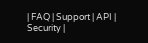| FAQ | Support | API | Security |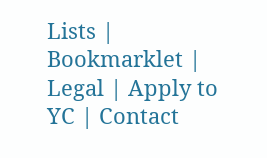Lists | Bookmarklet | Legal | Apply to YC | Contact